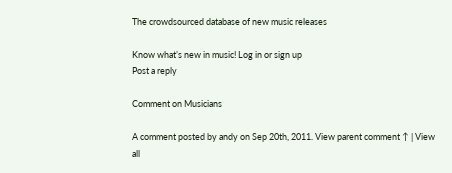The crowdsourced database of new music releases

Know what’s new in music! Log in or sign up
Post a reply

Comment on Musicians

A comment posted by andy on Sep 20th, 2011. View parent comment ↑ | View all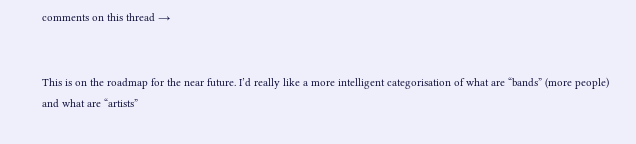comments on this thread →


This is on the roadmap for the near future. I’d really like a more intelligent categorisation of what are “bands” (more people) and what are “artists”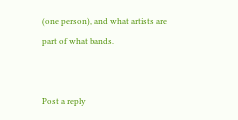(one person), and what artists are part of what bands.


Post a reply